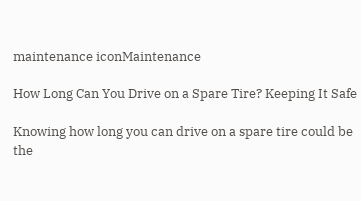maintenance iconMaintenance

How Long Can You Drive on a Spare Tire? Keeping It Safe

Knowing how long you can drive on a spare tire could be the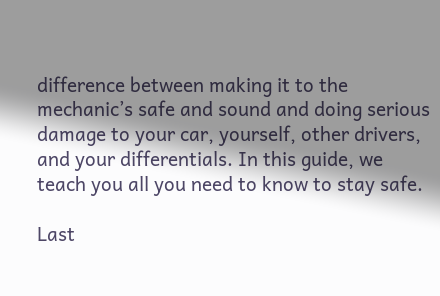difference between making it to the mechanic’s safe and sound and doing serious damage to your car, yourself, other drivers, and your differentials. In this guide, we teach you all you need to know to stay safe.

Last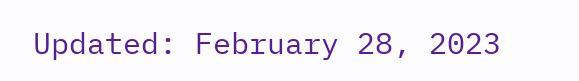Updated: February 28, 2023